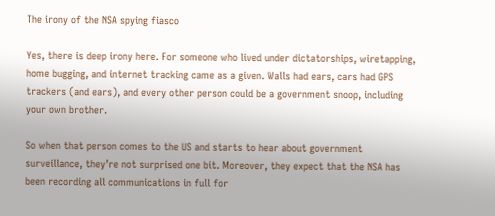The irony of the NSA spying fiasco

Yes, there is deep irony here. For someone who lived under dictatorships, wiretapping, home bugging, and internet tracking came as a given. Walls had ears, cars had GPS trackers (and ears), and every other person could be a government snoop, including your own brother.

So when that person comes to the US and starts to hear about government surveillance, they’re not surprised one bit. Moreover, they expect that the NSA has been recording all communications in full for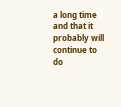a long time and that it probably will continue to do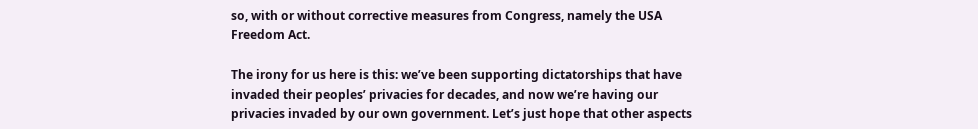so, with or without corrective measures from Congress, namely the USA Freedom Act.

The irony for us here is this: we’ve been supporting dictatorships that have invaded their peoples’ privacies for decades, and now we’re having our privacies invaded by our own government. Let’s just hope that other aspects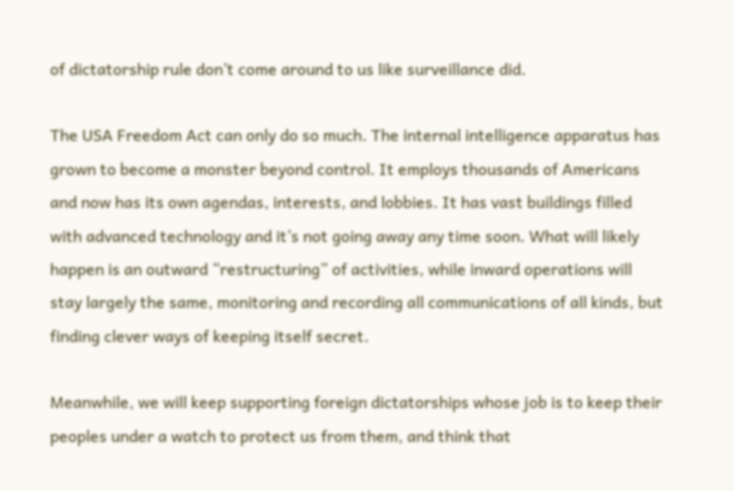of dictatorship rule don’t come around to us like surveillance did.

The USA Freedom Act can only do so much. The internal intelligence apparatus has grown to become a monster beyond control. It employs thousands of Americans and now has its own agendas, interests, and lobbies. It has vast buildings filled with advanced technology and it’s not going away any time soon. What will likely happen is an outward “restructuring” of activities, while inward operations will stay largely the same, monitoring and recording all communications of all kinds, but finding clever ways of keeping itself secret.

Meanwhile, we will keep supporting foreign dictatorships whose job is to keep their peoples under a watch to protect us from them, and think that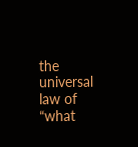the universal law of “what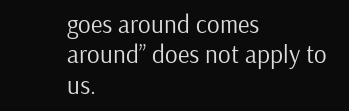goes around comes around” does not apply to us.